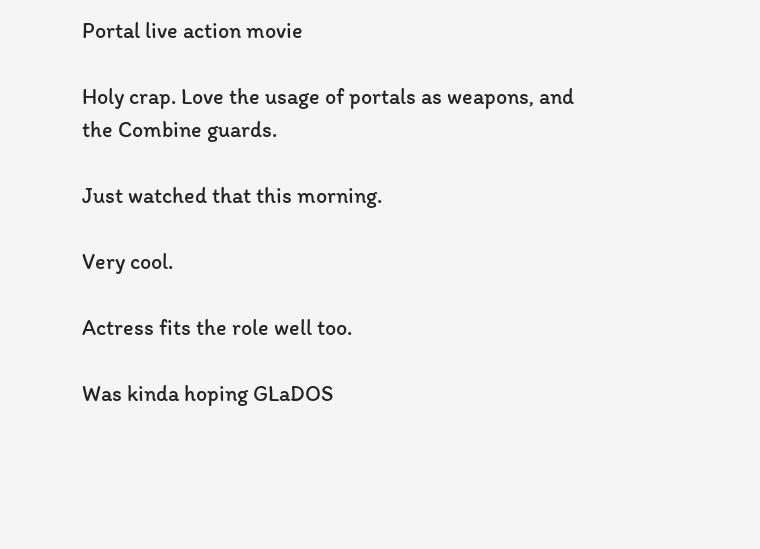Portal live action movie

Holy crap. Love the usage of portals as weapons, and the Combine guards.

Just watched that this morning.

Very cool.

Actress fits the role well too.

Was kinda hoping GLaDOS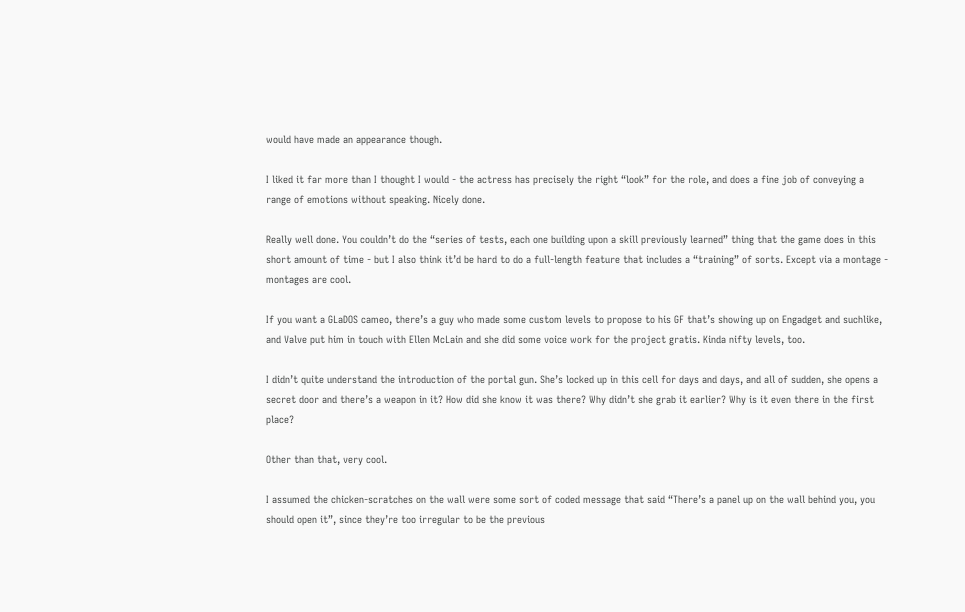would have made an appearance though.

I liked it far more than I thought I would - the actress has precisely the right “look” for the role, and does a fine job of conveying a range of emotions without speaking. Nicely done.

Really well done. You couldn’t do the “series of tests, each one building upon a skill previously learned” thing that the game does in this short amount of time - but I also think it’d be hard to do a full-length feature that includes a “training” of sorts. Except via a montage - montages are cool.

If you want a GLaDOS cameo, there’s a guy who made some custom levels to propose to his GF that’s showing up on Engadget and suchlike, and Valve put him in touch with Ellen McLain and she did some voice work for the project gratis. Kinda nifty levels, too.

I didn’t quite understand the introduction of the portal gun. She’s locked up in this cell for days and days, and all of sudden, she opens a secret door and there’s a weapon in it? How did she know it was there? Why didn’t she grab it earlier? Why is it even there in the first place?

Other than that, very cool.

I assumed the chicken-scratches on the wall were some sort of coded message that said “There’s a panel up on the wall behind you, you should open it”, since they’re too irregular to be the previous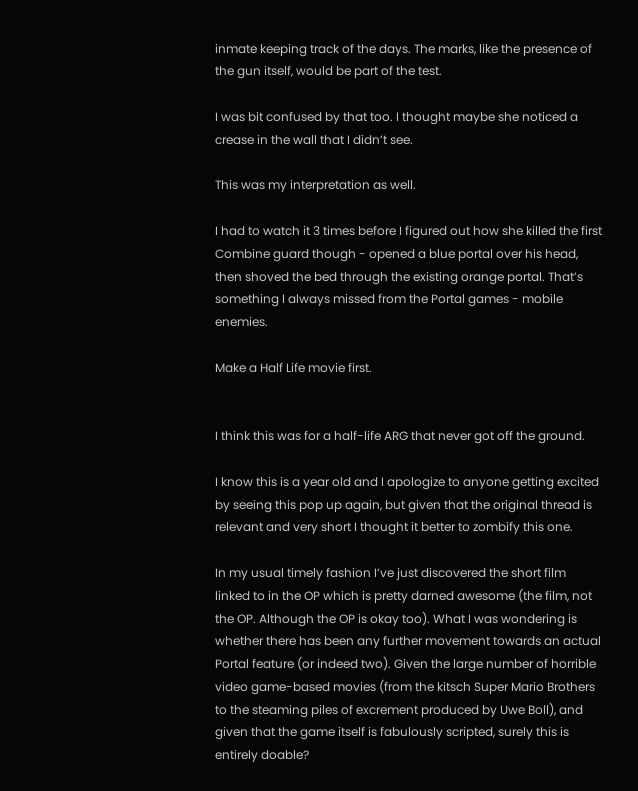inmate keeping track of the days. The marks, like the presence of the gun itself, would be part of the test.

I was bit confused by that too. I thought maybe she noticed a crease in the wall that I didn’t see.

This was my interpretation as well.

I had to watch it 3 times before I figured out how she killed the first Combine guard though - opened a blue portal over his head, then shoved the bed through the existing orange portal. That’s something I always missed from the Portal games - mobile enemies.

Make a Half Life movie first.


I think this was for a half-life ARG that never got off the ground.

I know this is a year old and I apologize to anyone getting excited by seeing this pop up again, but given that the original thread is relevant and very short I thought it better to zombify this one.

In my usual timely fashion I’ve just discovered the short film linked to in the OP which is pretty darned awesome (the film, not the OP. Although the OP is okay too). What I was wondering is whether there has been any further movement towards an actual Portal feature (or indeed two). Given the large number of horrible video game-based movies (from the kitsch Super Mario Brothers to the steaming piles of excrement produced by Uwe Boll), and given that the game itself is fabulously scripted, surely this is entirely doable?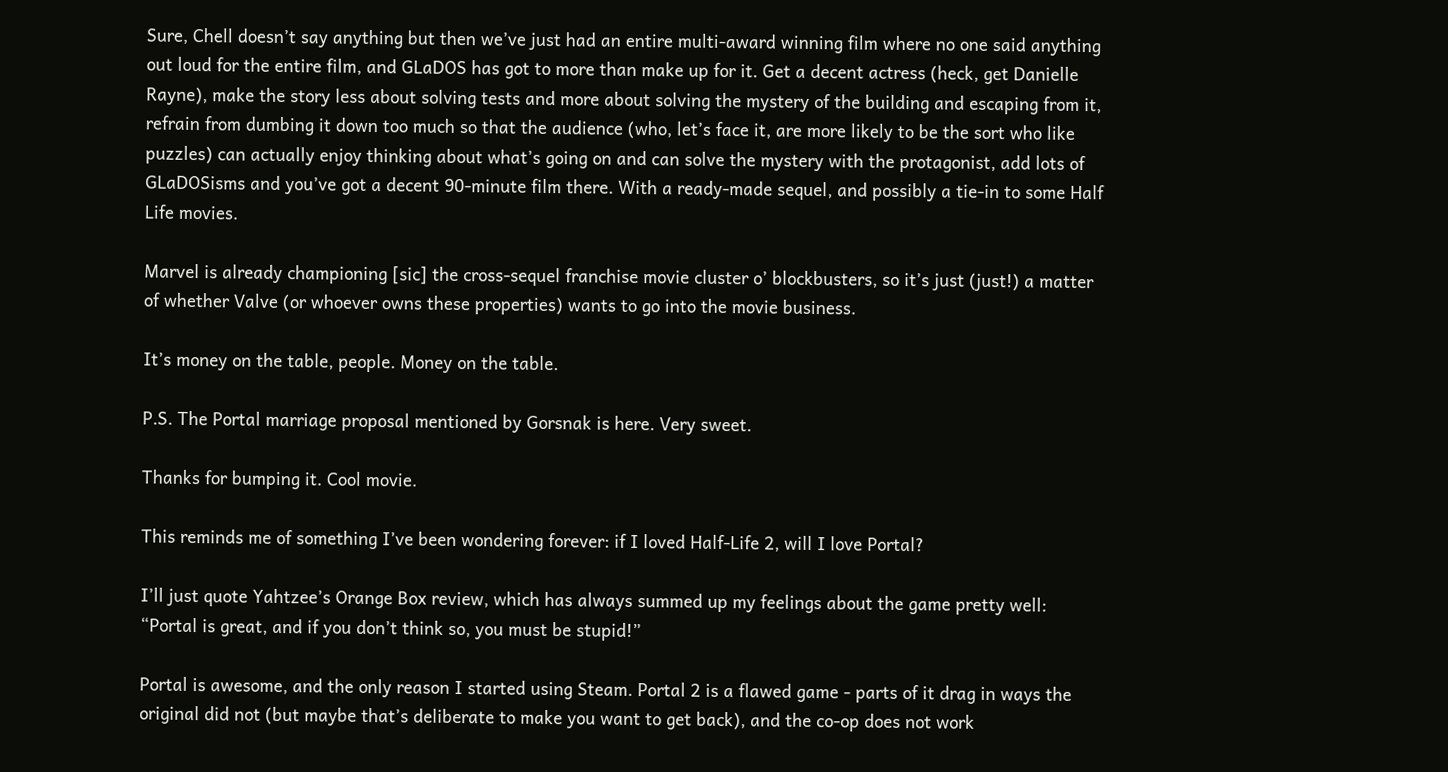Sure, Chell doesn’t say anything but then we’ve just had an entire multi-award winning film where no one said anything out loud for the entire film, and GLaDOS has got to more than make up for it. Get a decent actress (heck, get Danielle Rayne), make the story less about solving tests and more about solving the mystery of the building and escaping from it, refrain from dumbing it down too much so that the audience (who, let’s face it, are more likely to be the sort who like puzzles) can actually enjoy thinking about what’s going on and can solve the mystery with the protagonist, add lots of GLaDOSisms and you’ve got a decent 90-minute film there. With a ready-made sequel, and possibly a tie-in to some Half Life movies.

Marvel is already championing [sic] the cross-sequel franchise movie cluster o’ blockbusters, so it’s just (just!) a matter of whether Valve (or whoever owns these properties) wants to go into the movie business.

It’s money on the table, people. Money on the table.

P.S. The Portal marriage proposal mentioned by Gorsnak is here. Very sweet.

Thanks for bumping it. Cool movie.

This reminds me of something I’ve been wondering forever: if I loved Half-Life 2, will I love Portal?

I’ll just quote Yahtzee’s Orange Box review, which has always summed up my feelings about the game pretty well: “Portal is great, and if you don’t think so, you must be stupid!”

Portal is awesome, and the only reason I started using Steam. Portal 2 is a flawed game - parts of it drag in ways the original did not (but maybe that’s deliberate to make you want to get back), and the co-op does not work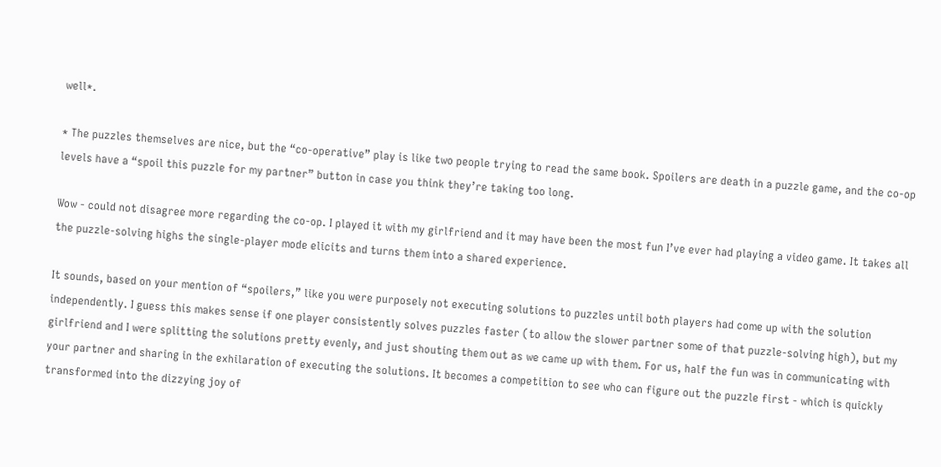well*.

* The puzzles themselves are nice, but the “co-operative” play is like two people trying to read the same book. Spoilers are death in a puzzle game, and the co-op levels have a “spoil this puzzle for my partner” button in case you think they’re taking too long.

Wow - could not disagree more regarding the co-op. I played it with my girlfriend and it may have been the most fun I’ve ever had playing a video game. It takes all the puzzle-solving highs the single-player mode elicits and turns them into a shared experience.

It sounds, based on your mention of “spoilers,” like you were purposely not executing solutions to puzzles until both players had come up with the solution independently. I guess this makes sense if one player consistently solves puzzles faster (to allow the slower partner some of that puzzle-solving high), but my girlfriend and I were splitting the solutions pretty evenly, and just shouting them out as we came up with them. For us, half the fun was in communicating with your partner and sharing in the exhilaration of executing the solutions. It becomes a competition to see who can figure out the puzzle first - which is quickly transformed into the dizzying joy of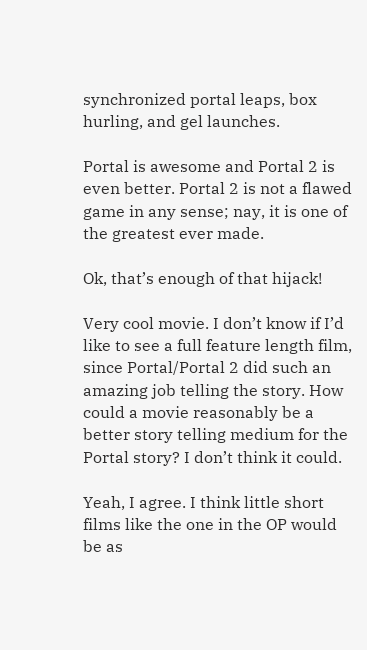synchronized portal leaps, box hurling, and gel launches.

Portal is awesome and Portal 2 is even better. Portal 2 is not a flawed game in any sense; nay, it is one of the greatest ever made.

Ok, that’s enough of that hijack!

Very cool movie. I don’t know if I’d like to see a full feature length film, since Portal/Portal 2 did such an amazing job telling the story. How could a movie reasonably be a better story telling medium for the Portal story? I don’t think it could.

Yeah, I agree. I think little short films like the one in the OP would be as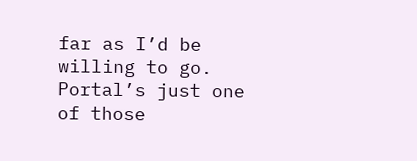far as I’d be willing to go. Portal’s just one of those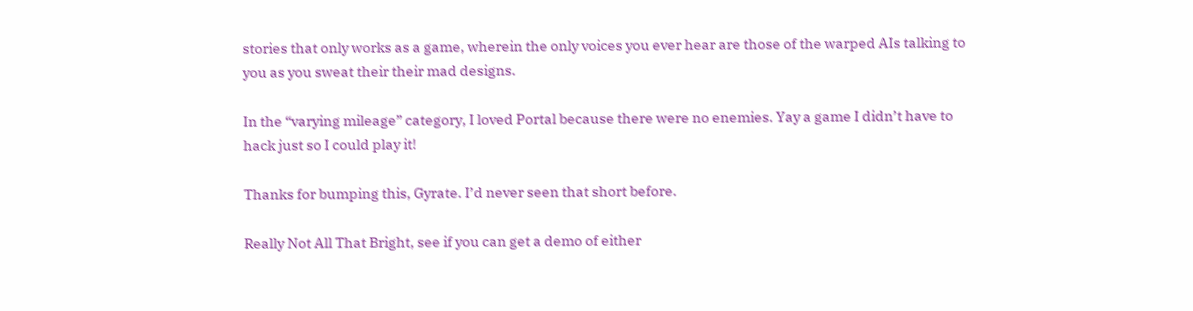stories that only works as a game, wherein the only voices you ever hear are those of the warped AIs talking to you as you sweat their their mad designs.

In the “varying mileage” category, I loved Portal because there were no enemies. Yay a game I didn’t have to hack just so I could play it!

Thanks for bumping this, Gyrate. I’d never seen that short before.

Really Not All That Bright, see if you can get a demo of either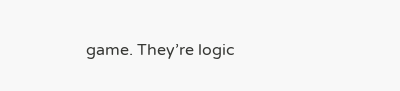game. They’re logic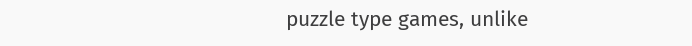puzzle type games, unlike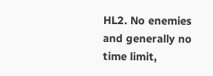HL2. No enemies and generally no time limit,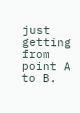just getting from point A to B.